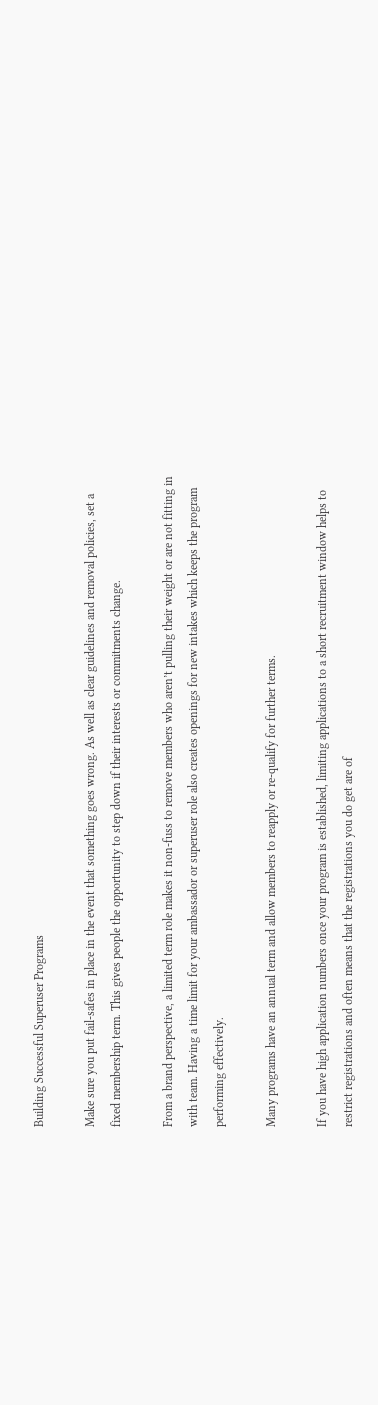Building Successful Superuser Programs

Make sure you put fail-safes in place in the event that something goes wrong. As well as clear guidelines and removal policies, set a fixed membership term. This gives people the opportunity to step down if their interests or commitments change.

From a brand perspective, a limited term role makes it non-fuss to remove members who aren’t pulling their weight or are not fitting in with team. Having a time limit for your ambassador or superuser role also creates openings for new intakes which keeps the program performing effectively.

Many programs have an annual term and allow members to reapply or re-qualify for further terms.

If you have high application numbers once your program is established, limiting applications to a short recruitment window helps to restrict registrations and often means that the registrations you do get are of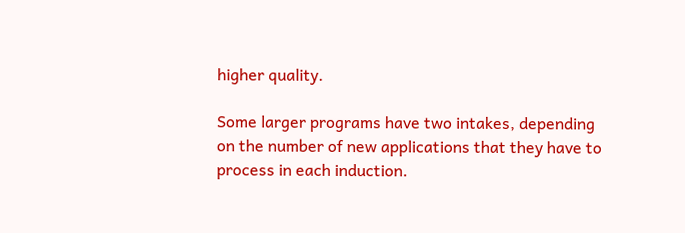higher quality.

Some larger programs have two intakes, depending on the number of new applications that they have to process in each induction.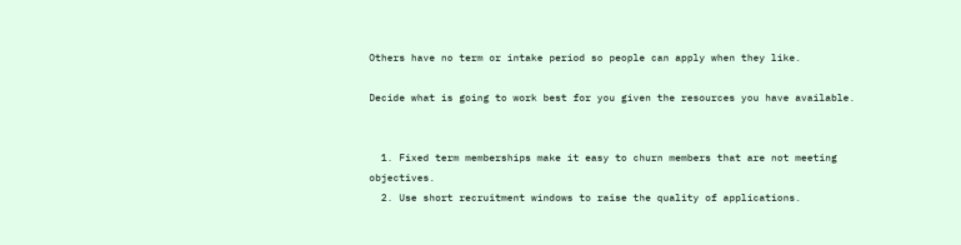Others have no term or intake period so people can apply when they like.

Decide what is going to work best for you given the resources you have available.


  1. Fixed term memberships make it easy to churn members that are not meeting objectives.
  2. Use short recruitment windows to raise the quality of applications.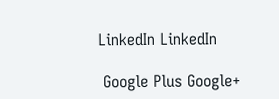LinkedIn LinkedIn

 Google Plus Google+